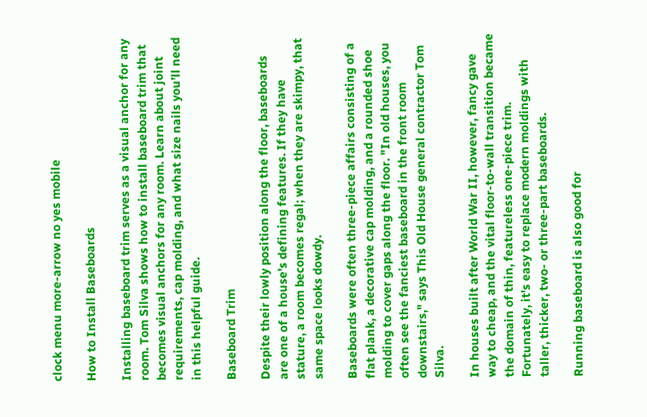clock menu more-arrow no yes mobile

How to Install Baseboards

Installing baseboard trim serves as a visual anchor for any room. Tom Silva shows how to install baseboard trim that becomes visual anchors for any room. Learn about joint requirements, cap molding, and what size nails you’ll need in this helpful guide.

Baseboard Trim

Despite their lowly position along the floor, baseboards are one of a house's defining features. If they have stature, a room becomes regal; when they are skimpy, that same space looks dowdy.

Baseboards were often three-piece affairs consisting of a flat plank, a decorative cap molding, and a rounded shoe molding to cover gaps along the floor. "In old houses, you often see the fanciest baseboard in the front room downstairs," says This Old House general contractor Tom Silva.

In houses built after World War II, however, fancy gave way to cheap, and the vital floor-to-wall transition became the domain of thin, featureless one-piece trim. Fortunately, it's easy to replace modern moldings with taller, thicker, two- or three-part baseboards.

Running baseboard is also good for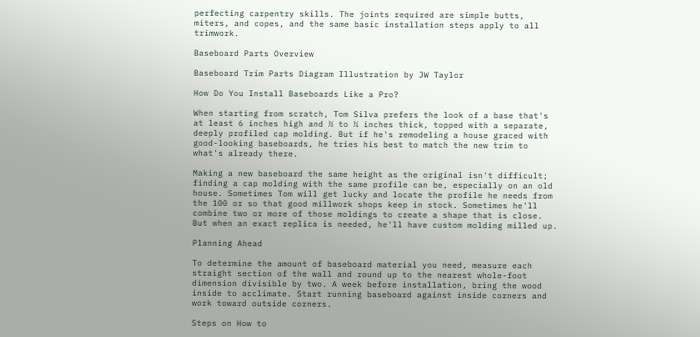perfecting carpentry skills. The joints required are simple butts, miters, and copes, and the same basic installation steps apply to all trimwork.

Baseboard Parts Overview

Baseboard Trim Parts Diagram Illustration by JW Taylor

How Do You Install Baseboards Like a Pro?

When starting from scratch, Tom Silva prefers the look of a base that's at least 6 inches high and ½ to ¾ inches thick, topped with a separate, deeply profiled cap molding. But if he's remodeling a house graced with good-looking baseboards, he tries his best to match the new trim to what's already there.

Making a new baseboard the same height as the original isn't difficult; finding a cap molding with the same profile can be, especially on an old house. Sometimes Tom will get lucky and locate the profile he needs from the 100 or so that good millwork shops keep in stock. Sometimes he'll combine two or more of those moldings to create a shape that is close. But when an exact replica is needed, he'll have custom molding milled up.

Planning Ahead

To determine the amount of baseboard material you need, measure each straight section of the wall and round up to the nearest whole-foot dimension divisible by two. A week before installation, bring the wood inside to acclimate. Start running baseboard against inside corners and work toward outside corners.

Steps on How to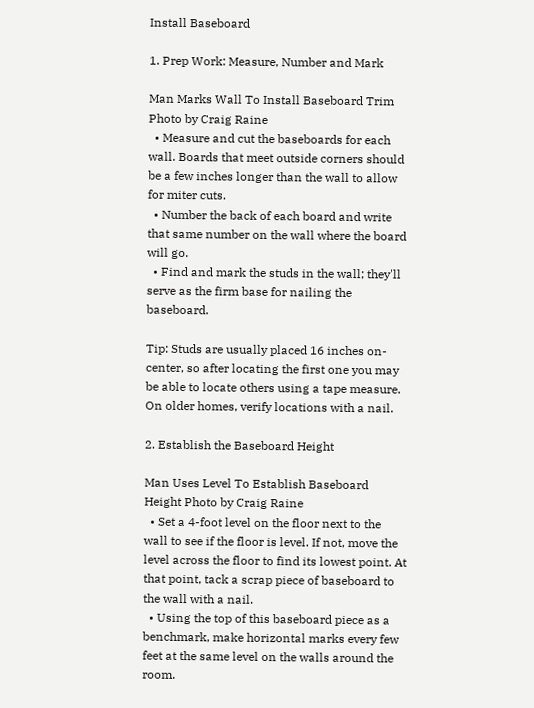Install Baseboard

1. Prep Work: Measure, Number and Mark

Man Marks Wall To Install Baseboard Trim Photo by Craig Raine
  • Measure and cut the baseboards for each wall. Boards that meet outside corners should be a few inches longer than the wall to allow for miter cuts.
  • Number the back of each board and write that same number on the wall where the board will go.
  • Find and mark the studs in the wall; they'll serve as the firm base for nailing the baseboard.

Tip: Studs are usually placed 16 inches on-center, so after locating the first one you may be able to locate others using a tape measure. On older homes, verify locations with a nail.

2. Establish the Baseboard Height

Man Uses Level To Establish Baseboard Height Photo by Craig Raine
  • Set a 4-foot level on the floor next to the wall to see if the floor is level. If not, move the level across the floor to find its lowest point. At that point, tack a scrap piece of baseboard to the wall with a nail.
  • Using the top of this baseboard piece as a benchmark, make horizontal marks every few feet at the same level on the walls around the room.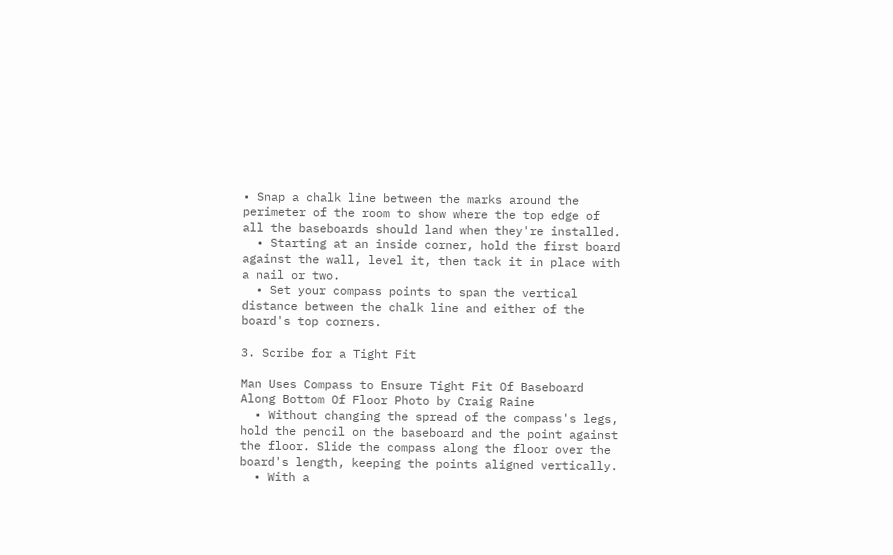• Snap a chalk line between the marks around the perimeter of the room to show where the top edge of all the baseboards should land when they're installed.
  • Starting at an inside corner, hold the first board against the wall, level it, then tack it in place with a nail or two.
  • Set your compass points to span the vertical distance between the chalk line and either of the board's top corners.

3. Scribe for a Tight Fit

Man Uses Compass to Ensure Tight Fit Of Baseboard Along Bottom Of Floor Photo by Craig Raine
  • Without changing the spread of the compass's legs, hold the pencil on the baseboard and the point against the floor. Slide the compass along the floor over the board's length, keeping the points aligned vertically.
  • With a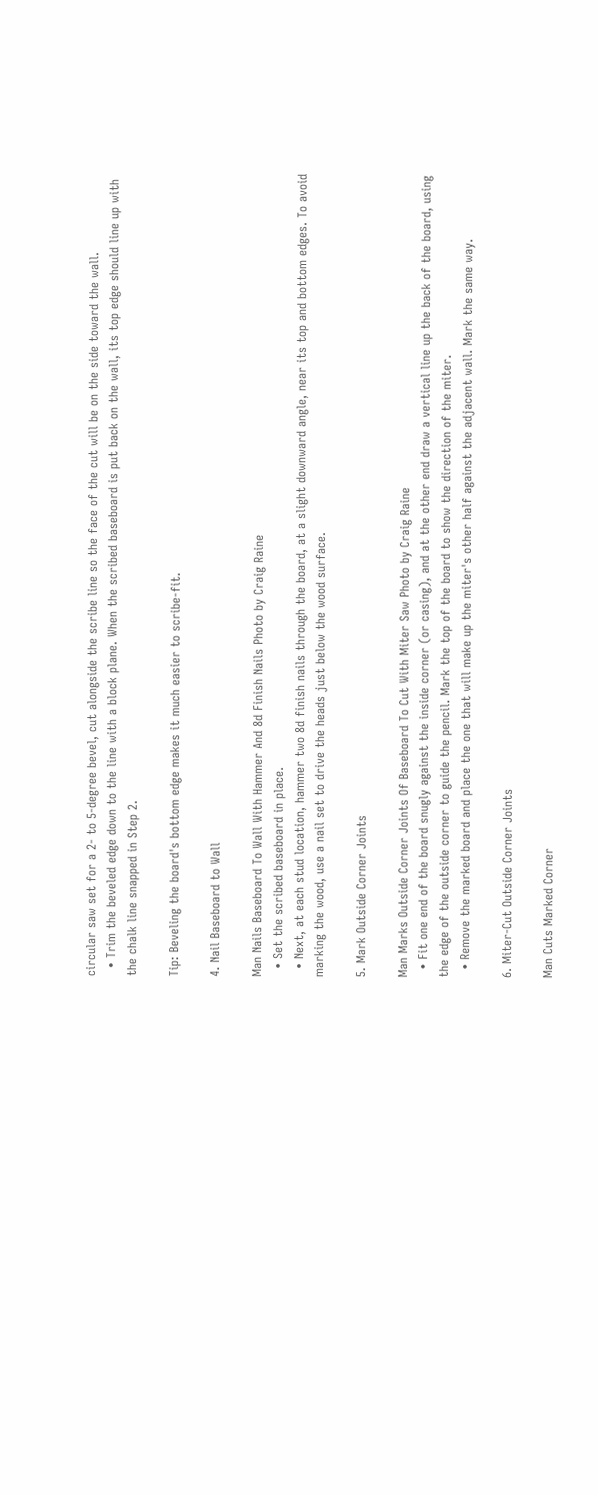circular saw set for a 2- to 5-degree bevel, cut alongside the scribe line so the face of the cut will be on the side toward the wall.
  • Trim the beveled edge down to the line with a block plane. When the scribed baseboard is put back on the wall, its top edge should line up with the chalk line snapped in Step 2.

Tip: Beveling the board's bottom edge makes it much easier to scribe-fit.

4. Nail Baseboard to Wall

Man Nails Baseboard To Wall With Hammer And 8d Finish Nails Photo by Craig Raine
  • Set the scribed baseboard in place.
  • Next, at each stud location, hammer two 8d finish nails through the board, at a slight downward angle, near its top and bottom edges. To avoid marking the wood, use a nail set to drive the heads just below the wood surface.

5. Mark Outside Corner Joints

Man Marks Outside Corner Joints Of Baseboard To Cut With Miter Saw Photo by Craig Raine
  • Fit one end of the board snugly against the inside corner (or casing), and at the other end draw a vertical line up the back of the board, using the edge of the outside corner to guide the pencil. Mark the top of the board to show the direction of the miter.
  • Remove the marked board and place the one that will make up the miter's other half against the adjacent wall. Mark the same way.

6. Miter-Cut Outside Corner Joints

Man Cuts Marked Corner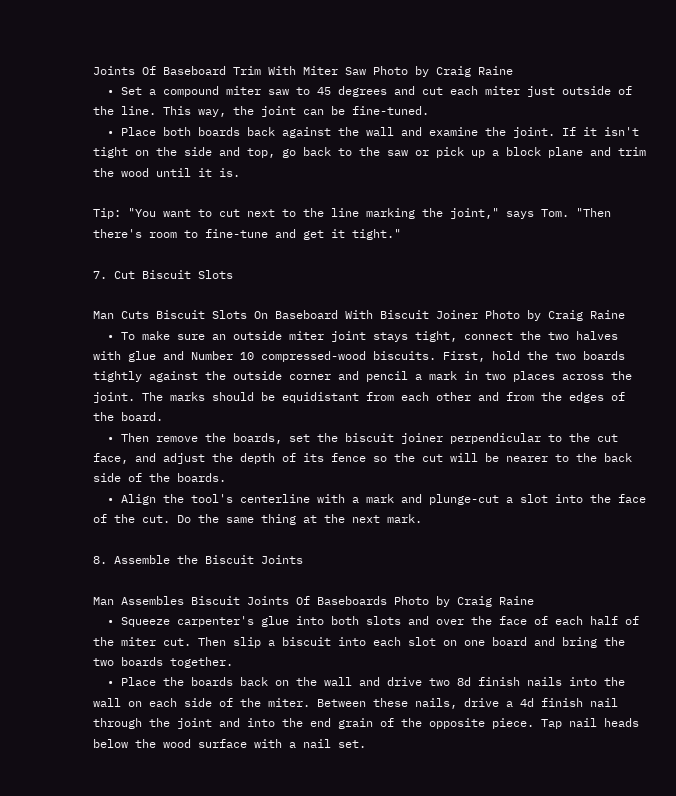Joints Of Baseboard Trim With Miter Saw Photo by Craig Raine
  • Set a compound miter saw to 45 degrees and cut each miter just outside of the line. This way, the joint can be fine-tuned.
  • Place both boards back against the wall and examine the joint. If it isn't tight on the side and top, go back to the saw or pick up a block plane and trim the wood until it is.

Tip: "You want to cut next to the line marking the joint," says Tom. "Then there's room to fine-tune and get it tight."

7. Cut Biscuit Slots

Man Cuts Biscuit Slots On Baseboard With Biscuit Joiner Photo by Craig Raine
  • To make sure an outside miter joint stays tight, connect the two halves with glue and Number 10 compressed-wood biscuits. First, hold the two boards tightly against the outside corner and pencil a mark in two places across the joint. The marks should be equidistant from each other and from the edges of the board.
  • Then remove the boards, set the biscuit joiner perpendicular to the cut face, and adjust the depth of its fence so the cut will be nearer to the back side of the boards.
  • Align the tool's centerline with a mark and plunge-cut a slot into the face of the cut. Do the same thing at the next mark.

8. Assemble the Biscuit Joints

Man Assembles Biscuit Joints Of Baseboards Photo by Craig Raine
  • Squeeze carpenter's glue into both slots and over the face of each half of the miter cut. Then slip a biscuit into each slot on one board and bring the two boards together.
  • Place the boards back on the wall and drive two 8d finish nails into the wall on each side of the miter. Between these nails, drive a 4d finish nail through the joint and into the end grain of the opposite piece. Tap nail heads below the wood surface with a nail set.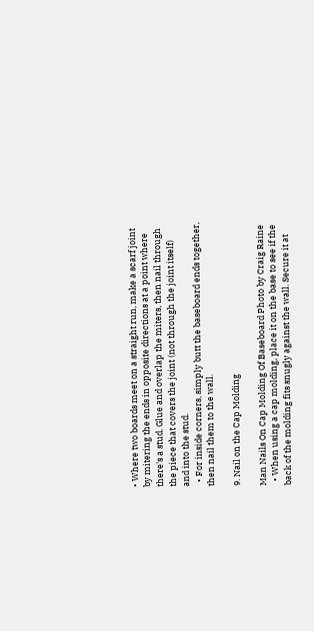• Where two boards meet on a straight run, make a scarf joint by mitering the ends in opposite directions at a point where there's a stud. Glue and overlap the miters, then nail through the piece that covers the joint (not through the joint itself) and into the stud.
  • For inside corners, simply butt the baseboard ends together, then nail them to the wall.

9. Nail on the Cap Molding

Man Nails On Cap Molding Of Baseboard Photo by Craig Raine
  • When using a cap molding, place it on the base to see if the back of the molding fits snugly against the wall. Secure it at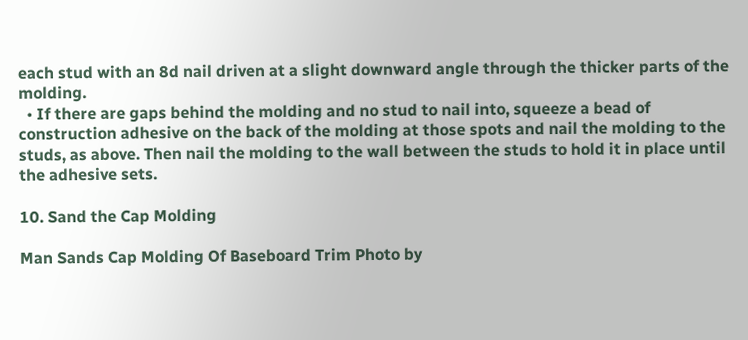each stud with an 8d nail driven at a slight downward angle through the thicker parts of the molding.
  • If there are gaps behind the molding and no stud to nail into, squeeze a bead of construction adhesive on the back of the molding at those spots and nail the molding to the studs, as above. Then nail the molding to the wall between the studs to hold it in place until the adhesive sets.

10. Sand the Cap Molding

Man Sands Cap Molding Of Baseboard Trim Photo by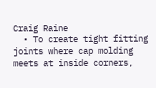Craig Raine
  • To create tight fitting joints where cap molding meets at inside corners,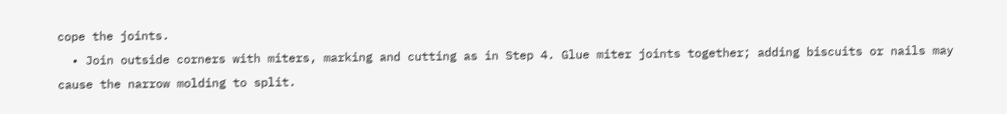cope the joints.
  • Join outside corners with miters, marking and cutting as in Step 4. Glue miter joints together; adding biscuits or nails may cause the narrow molding to split.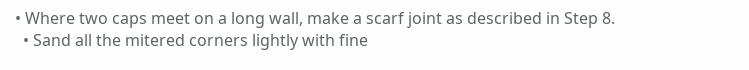• Where two caps meet on a long wall, make a scarf joint as described in Step 8.
  • Sand all the mitered corners lightly with fine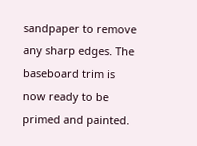sandpaper to remove any sharp edges. The baseboard trim is now ready to be primed and painted.